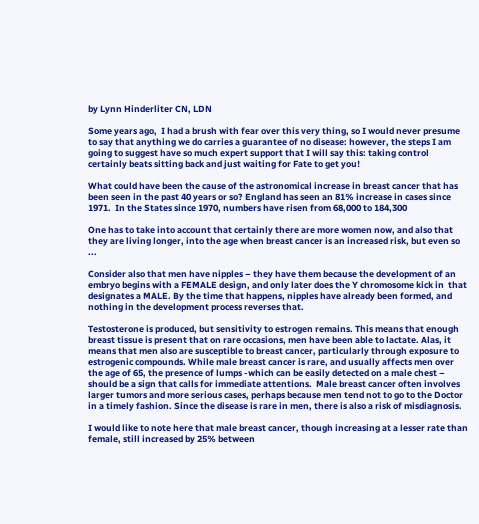by Lynn Hinderliter CN, LDN

Some years ago,  I had a brush with fear over this very thing, so I would never presume to say that anything we do carries a guarantee of no disease: however, the steps I am going to suggest have so much expert support that I will say this: taking control certainly beats sitting back and just waiting for Fate to get you!

What could have been the cause of the astronomical increase in breast cancer that has been seen in the past 40 years or so? England has seen an 81% increase in cases since 1971.  In the States since 1970, numbers have risen from 68,000 to 184,300

One has to take into account that certainly there are more women now, and also that they are living longer, into the age when breast cancer is an increased risk, but even so ...

Consider also that men have nipples – they have them because the development of an embryo begins with a FEMALE design, and only later does the Y chromosome kick in  that designates a MALE. By the time that happens, nipples have already been formed, and nothing in the development process reverses that.

Testosterone is produced, but sensitivity to estrogen remains. This means that enough breast tissue is present that on rare occasions, men have been able to lactate. Alas, it means that men also are susceptible to breast cancer, particularly through exposure to estrogenic compounds. While male breast cancer is rare, and usually affects men over the age of 65, the presence of lumps -which can be easily detected on a male chest – should be a sign that calls for immediate attentions.  Male breast cancer often involves larger tumors and more serious cases, perhaps because men tend not to go to the Doctor in a timely fashion. Since the disease is rare in men, there is also a risk of misdiagnosis.

I would like to note here that male breast cancer, though increasing at a lesser rate than female, still increased by 25% between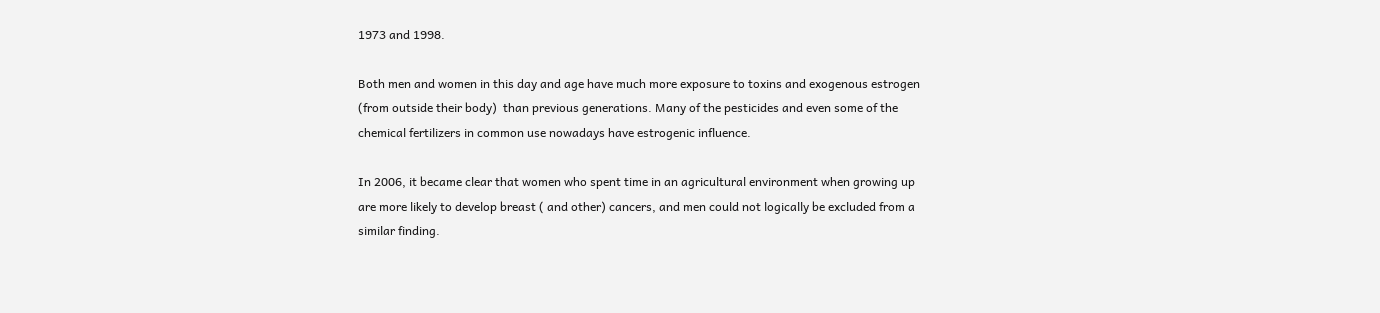1973 and 1998.

Both men and women in this day and age have much more exposure to toxins and exogenous estrogen (from outside their body)  than previous generations. Many of the pesticides and even some of the chemical fertilizers in common use nowadays have estrogenic influence.

In 2006, it became clear that women who spent time in an agricultural environment when growing up are more likely to develop breast ( and other) cancers, and men could not logically be excluded from a similar finding.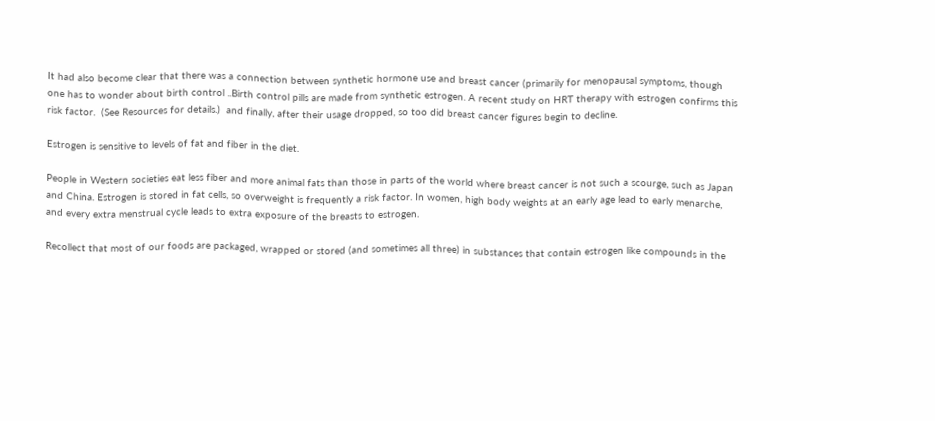It had also become clear that there was a connection between synthetic hormone use and breast cancer (primarily for menopausal symptoms, though one has to wonder about birth control ..Birth control pills are made from synthetic estrogen. A recent study on HRT therapy with estrogen confirms this risk factor.  (See Resources for details.)  and finally, after their usage dropped, so too did breast cancer figures begin to decline.

Estrogen is sensitive to levels of fat and fiber in the diet.

People in Western societies eat less fiber and more animal fats than those in parts of the world where breast cancer is not such a scourge, such as Japan and China. Estrogen is stored in fat cells, so overweight is frequently a risk factor. In women, high body weights at an early age lead to early menarche, and every extra menstrual cycle leads to extra exposure of the breasts to estrogen.

Recollect that most of our foods are packaged, wrapped or stored (and sometimes all three) in substances that contain estrogen like compounds in the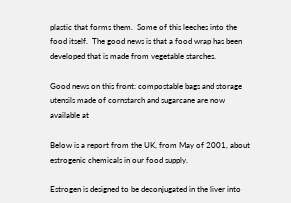plastic that forms them.  Some of this leeches into the food itself.  The good news is that a food wrap has been developed that is made from vegetable starches.

Good news on this front: compostable bags and storage utensils made of cornstarch and sugarcane are now available at

Below is a report from the UK, from May of 2001, about estrogenic chemicals in our food supply.

Estrogen is designed to be deconjugated in the liver into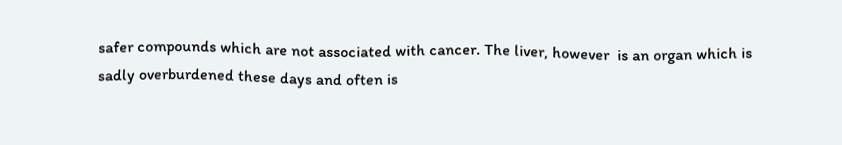safer compounds which are not associated with cancer. The liver, however  is an organ which is sadly overburdened these days and often is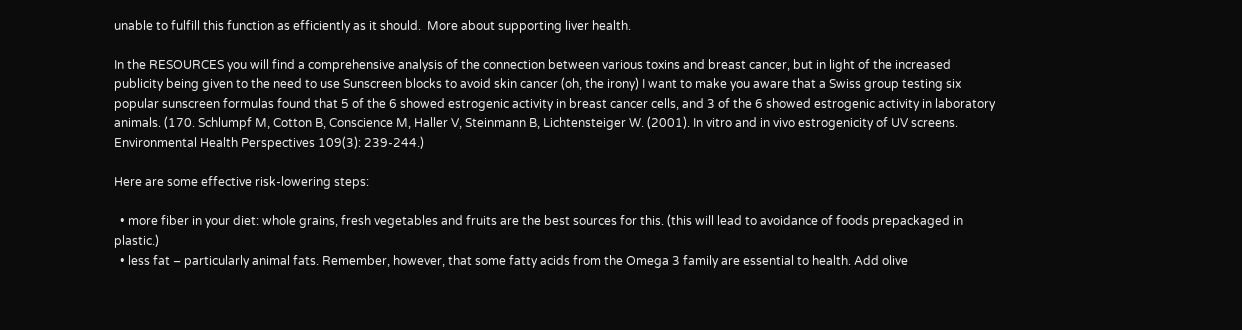unable to fulfill this function as efficiently as it should.  More about supporting liver health.

In the RESOURCES you will find a comprehensive analysis of the connection between various toxins and breast cancer, but in light of the increased publicity being given to the need to use Sunscreen blocks to avoid skin cancer (oh, the irony) I want to make you aware that a Swiss group testing six popular sunscreen formulas found that 5 of the 6 showed estrogenic activity in breast cancer cells, and 3 of the 6 showed estrogenic activity in laboratory animals. (170. Schlumpf M, Cotton B, Conscience M, Haller V, Steinmann B, Lichtensteiger W. (2001). In vitro and in vivo estrogenicity of UV screens. Environmental Health Perspectives 109(3): 239-244.)

Here are some effective risk-lowering steps:

  • more fiber in your diet: whole grains, fresh vegetables and fruits are the best sources for this. (this will lead to avoidance of foods prepackaged in plastic.)
  • less fat – particularly animal fats. Remember, however, that some fatty acids from the Omega 3 family are essential to health. Add olive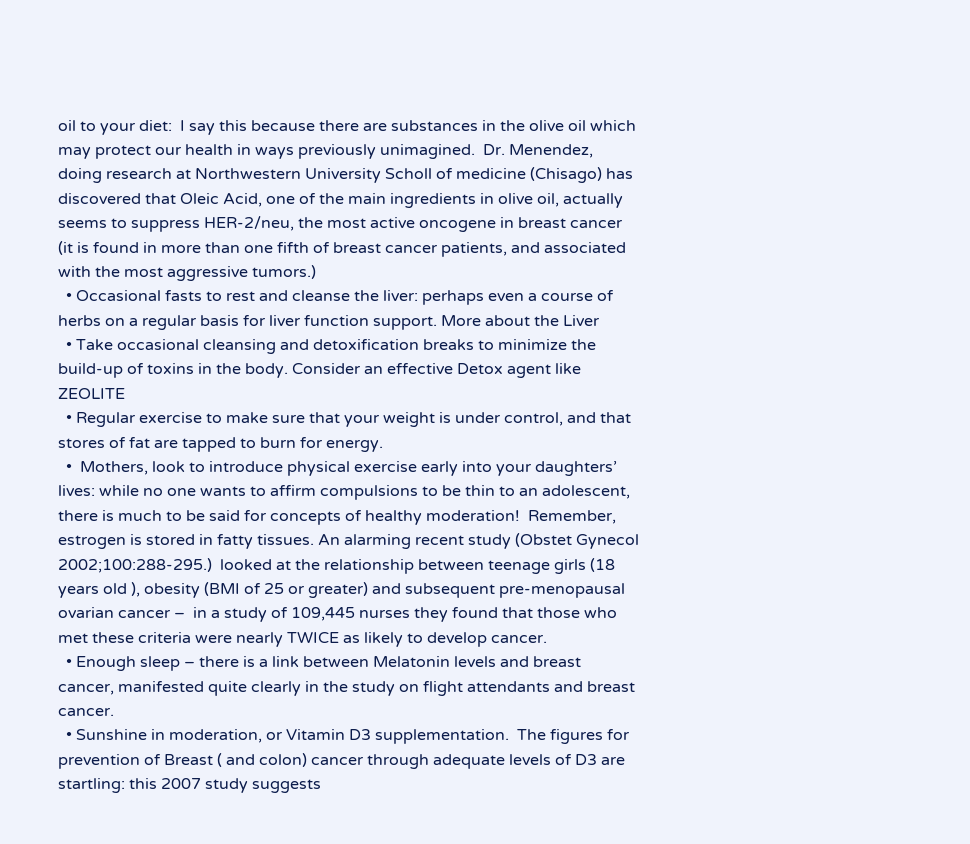oil to your diet:  I say this because there are substances in the olive oil which may protect our health in ways previously unimagined.  Dr. Menendez, doing research at Northwestern University Scholl of medicine (Chisago) has discovered that Oleic Acid, one of the main ingredients in olive oil, actually seems to suppress HER-2/neu, the most active oncogene in breast cancer (it is found in more than one fifth of breast cancer patients, and associated with the most aggressive tumors.)
  • Occasional fasts to rest and cleanse the liver: perhaps even a course of herbs on a regular basis for liver function support. More about the Liver
  • Take occasional cleansing and detoxification breaks to minimize the build-up of toxins in the body. Consider an effective Detox agent like ZEOLITE
  • Regular exercise to make sure that your weight is under control, and that stores of fat are tapped to burn for energy.
  •  Mothers, look to introduce physical exercise early into your daughters’ lives: while no one wants to affirm compulsions to be thin to an adolescent, there is much to be said for concepts of healthy moderation!  Remember, estrogen is stored in fatty tissues. An alarming recent study (Obstet Gynecol 2002;100:288-295.)  looked at the relationship between teenage girls (18 years old ), obesity (BMI of 25 or greater) and subsequent pre-menopausal ovarian cancer –  in a study of 109,445 nurses they found that those who met these criteria were nearly TWICE as likely to develop cancer.
  • Enough sleep – there is a link between Melatonin levels and breast cancer, manifested quite clearly in the study on flight attendants and breast cancer.
  • Sunshine in moderation, or Vitamin D3 supplementation.  The figures for prevention of Breast ( and colon) cancer through adequate levels of D3 are startling: this 2007 study suggests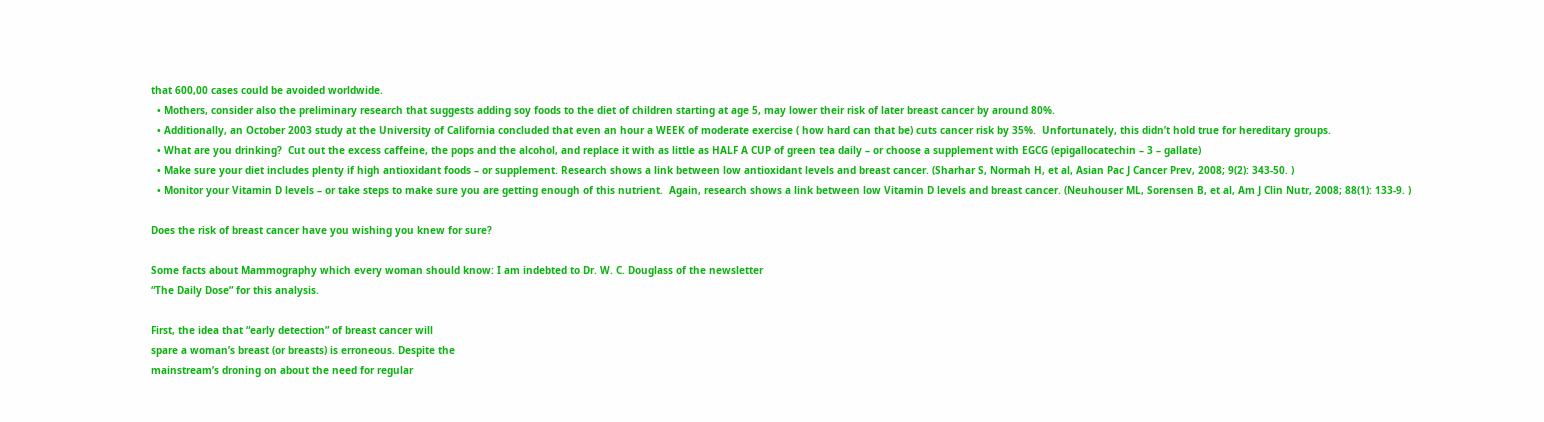that 600,00 cases could be avoided worldwide.
  • Mothers, consider also the preliminary research that suggests adding soy foods to the diet of children starting at age 5, may lower their risk of later breast cancer by around 80%.
  • Additionally, an October 2003 study at the University of California concluded that even an hour a WEEK of moderate exercise ( how hard can that be) cuts cancer risk by 35%.  Unfortunately, this didn’t hold true for hereditary groups.
  • What are you drinking?  Cut out the excess caffeine, the pops and the alcohol, and replace it with as little as HALF A CUP of green tea daily – or choose a supplement with EGCG (epigallocatechin – 3 – gallate)
  • Make sure your diet includes plenty if high antioxidant foods – or supplement. Research shows a link between low antioxidant levels and breast cancer. (Sharhar S, Normah H, et al, Asian Pac J Cancer Prev, 2008; 9(2): 343-50. )
  • Monitor your Vitamin D levels – or take steps to make sure you are getting enough of this nutrient.  Again, research shows a link between low Vitamin D levels and breast cancer. (Neuhouser ML, Sorensen B, et al, Am J Clin Nutr, 2008; 88(1): 133-9. )

Does the risk of breast cancer have you wishing you knew for sure?

Some facts about Mammography which every woman should know: I am indebted to Dr. W. C. Douglass of the newsletter
“The Daily Dose” for this analysis.

First, the idea that “early detection” of breast cancer will
spare a woman’s breast (or breasts) is erroneous. Despite the
mainstream’s droning on about the need for regular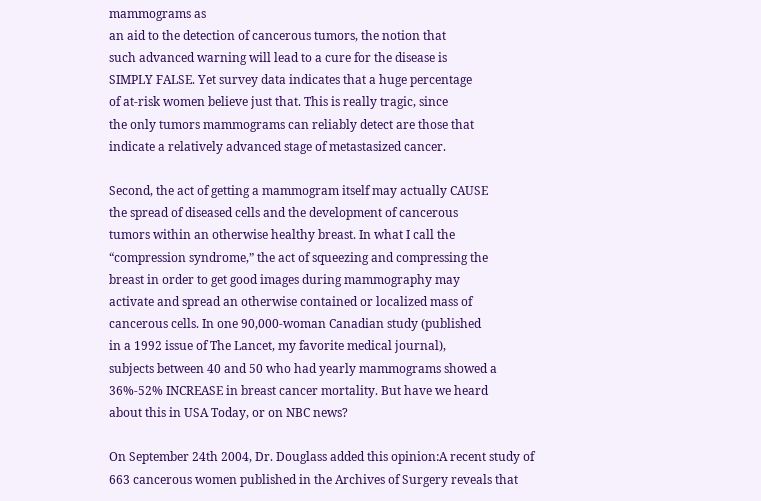mammograms as
an aid to the detection of cancerous tumors, the notion that
such advanced warning will lead to a cure for the disease is
SIMPLY FALSE. Yet survey data indicates that a huge percentage
of at-risk women believe just that. This is really tragic, since
the only tumors mammograms can reliably detect are those that
indicate a relatively advanced stage of metastasized cancer.

Second, the act of getting a mammogram itself may actually CAUSE
the spread of diseased cells and the development of cancerous
tumors within an otherwise healthy breast. In what I call the
“compression syndrome,” the act of squeezing and compressing the
breast in order to get good images during mammography may
activate and spread an otherwise contained or localized mass of
cancerous cells. In one 90,000-woman Canadian study (published
in a 1992 issue of The Lancet, my favorite medical journal),
subjects between 40 and 50 who had yearly mammograms showed a
36%-52% INCREASE in breast cancer mortality. But have we heard
about this in USA Today, or on NBC news?

On September 24th 2004, Dr. Douglass added this opinion:A recent study of 663 cancerous women published in the Archives of Surgery reveals that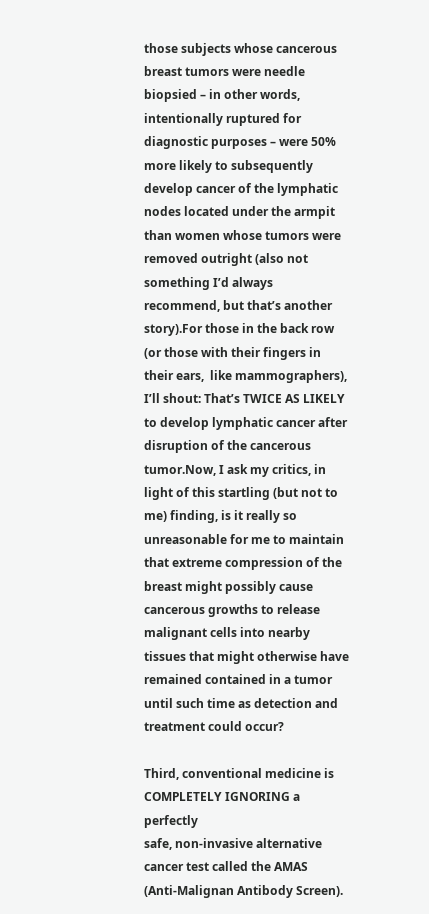those subjects whose cancerous breast tumors were needle biopsied – in other words, intentionally ruptured for diagnostic purposes – were 50% more likely to subsequently develop cancer of the lymphatic nodes located under the armpit than women whose tumors were removed outright (also not something I’d always recommend, but that’s another story).For those in the back row (or those with their fingers in their ears,  like mammographers), I’ll shout: That’s TWICE AS LIKELY to develop lymphatic cancer after disruption of the cancerous tumor.Now, I ask my critics, in light of this startling (but not to me) finding, is it really so unreasonable for me to maintain that extreme compression of the breast might possibly cause cancerous growths to release malignant cells into nearby tissues that might otherwise have remained contained in a tumor until such time as detection and treatment could occur?

Third, conventional medicine is COMPLETELY IGNORING a perfectly
safe, non-invasive alternative cancer test called the AMAS
(Anti-Malignan Antibody Screen).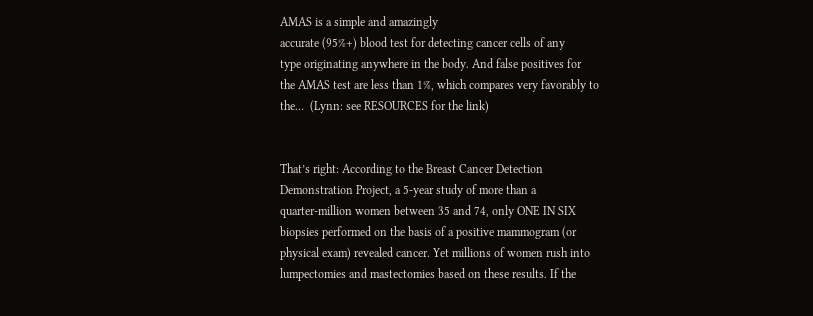AMAS is a simple and amazingly
accurate (95%+) blood test for detecting cancer cells of any
type originating anywhere in the body. And false positives for
the AMAS test are less than 1%, which compares very favorably to
the…  (Lynn: see RESOURCES for the link)


That’s right: According to the Breast Cancer Detection
Demonstration Project, a 5-year study of more than a
quarter-million women between 35 and 74, only ONE IN SIX
biopsies performed on the basis of a positive mammogram (or
physical exam) revealed cancer. Yet millions of women rush into
lumpectomies and mastectomies based on these results. If the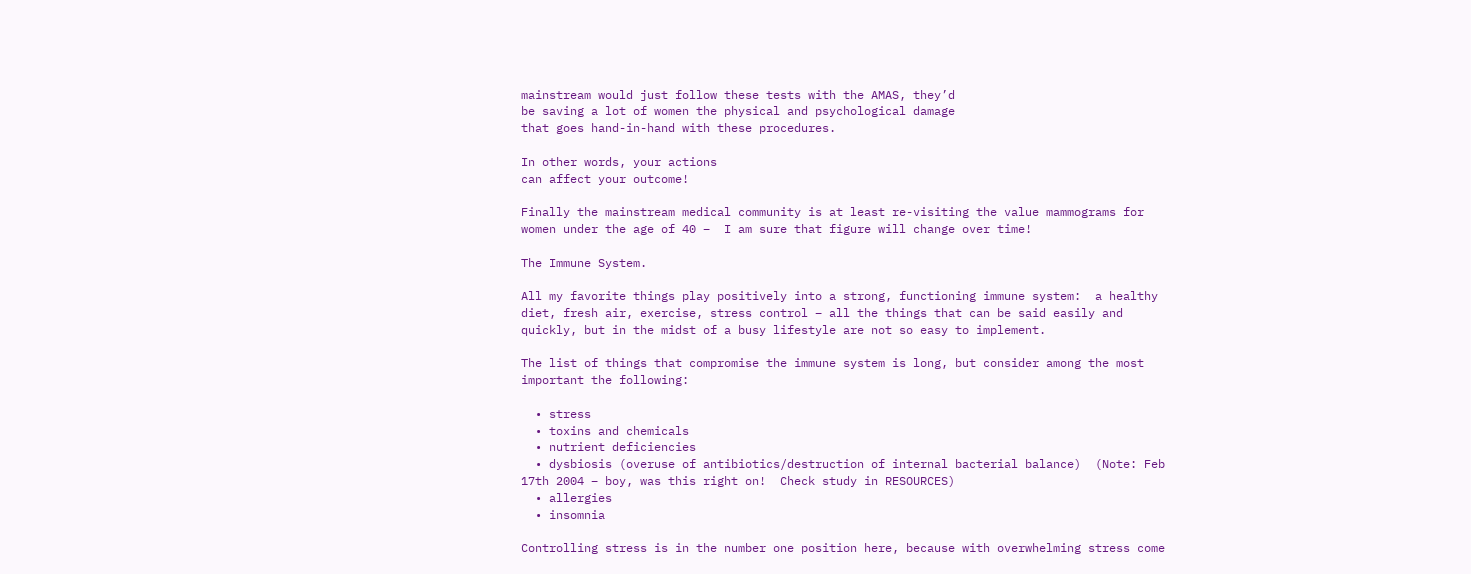mainstream would just follow these tests with the AMAS, they’d
be saving a lot of women the physical and psychological damage
that goes hand-in-hand with these procedures.

In other words, your actions
can affect your outcome!

Finally the mainstream medical community is at least re-visiting the value mammograms for women under the age of 40 –  I am sure that figure will change over time!

The Immune System.

All my favorite things play positively into a strong, functioning immune system:  a healthy diet, fresh air, exercise, stress control – all the things that can be said easily and quickly, but in the midst of a busy lifestyle are not so easy to implement.

The list of things that compromise the immune system is long, but consider among the most important the following:

  • stress
  • toxins and chemicals
  • nutrient deficiencies
  • dysbiosis (overuse of antibiotics/destruction of internal bacterial balance)  (Note: Feb 17th 2004 – boy, was this right on!  Check study in RESOURCES)
  • allergies
  • insomnia

Controlling stress is in the number one position here, because with overwhelming stress come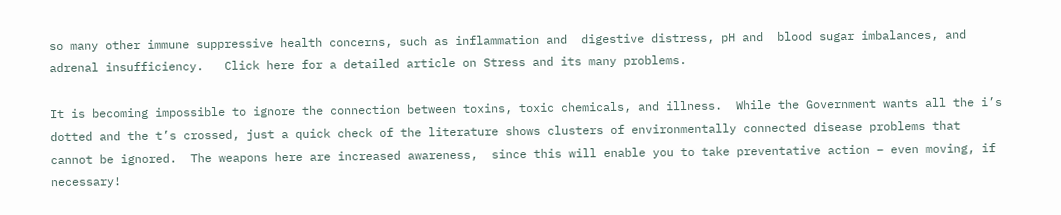so many other immune suppressive health concerns, such as inflammation and  digestive distress, pH and  blood sugar imbalances, and adrenal insufficiency.   Click here for a detailed article on Stress and its many problems.

It is becoming impossible to ignore the connection between toxins, toxic chemicals, and illness.  While the Government wants all the i’s dotted and the t’s crossed, just a quick check of the literature shows clusters of environmentally connected disease problems that cannot be ignored.  The weapons here are increased awareness,  since this will enable you to take preventative action – even moving, if necessary!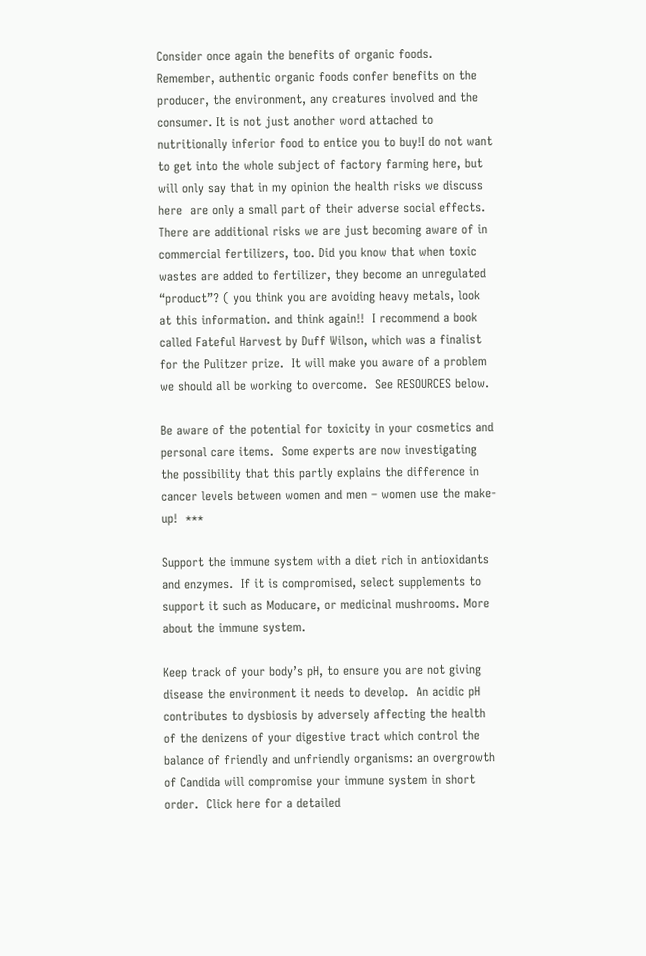Consider once again the benefits of organic foods. Remember, authentic organic foods confer benefits on the producer, the environment, any creatures involved and the consumer. It is not just another word attached to nutritionally inferior food to entice you to buy!I do not want to get into the whole subject of factory farming here, but will only say that in my opinion the health risks we discuss here  are only a small part of their adverse social effects.  There are additional risks we are just becoming aware of in commercial fertilizers, too. Did you know that when toxic wastes are added to fertilizer, they become an unregulated “product”? ( you think you are avoiding heavy metals, look at this information. and think again!!  I recommend a book called Fateful Harvest by Duff Wilson, which was a finalist for the Pulitzer prize.  It will make you aware of a problem we should all be working to overcome.  See RESOURCES below.

Be aware of the potential for toxicity in your cosmetics and personal care items.  Some experts are now investigating the possibility that this partly explains the difference in cancer levels between women and men – women use the make-up!  ***

Support the immune system with a diet rich in antioxidants and enzymes.  If it is compromised, select supplements to support it such as Moducare, or medicinal mushrooms. More about the immune system.

Keep track of your body’s pH, to ensure you are not giving disease the environment it needs to develop.  An acidic pH contributes to dysbiosis by adversely affecting the health of the denizens of your digestive tract which control the balance of friendly and unfriendly organisms: an overgrowth of Candida will compromise your immune system in short order.  Click here for a detailed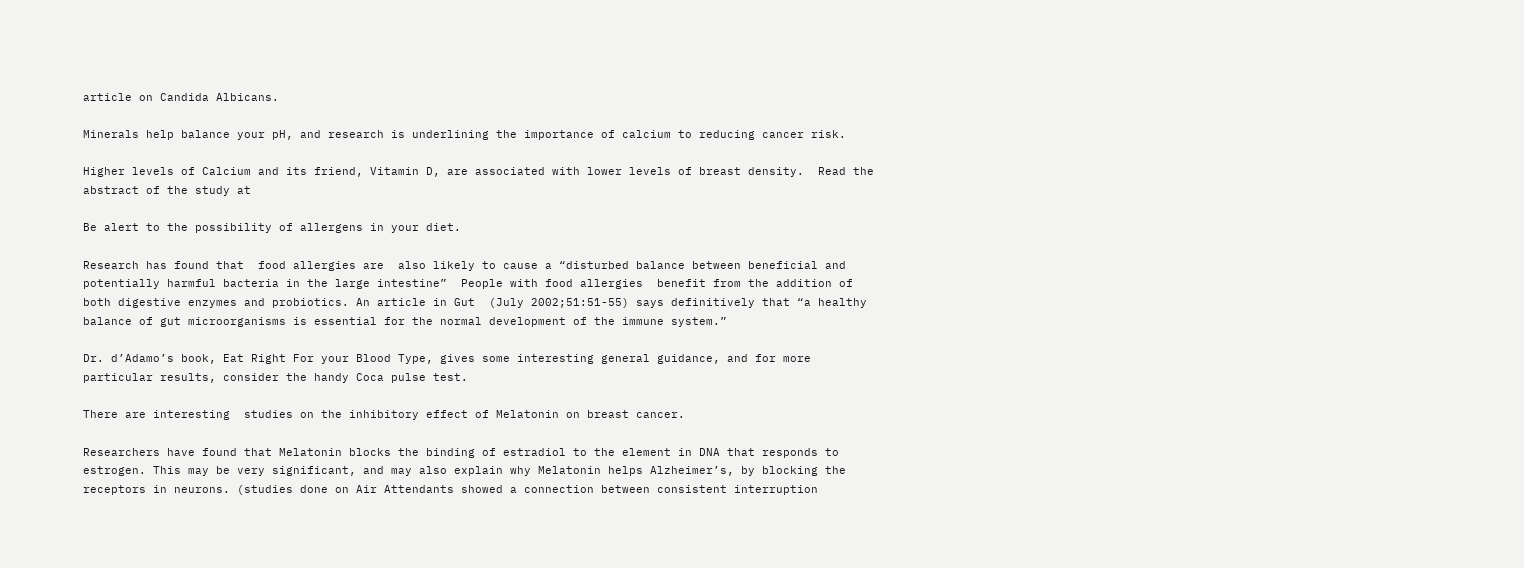article on Candida Albicans.

Minerals help balance your pH, and research is underlining the importance of calcium to reducing cancer risk.

Higher levels of Calcium and its friend, Vitamin D, are associated with lower levels of breast density.  Read the abstract of the study at

Be alert to the possibility of allergens in your diet.

Research has found that  food allergies are  also likely to cause a “disturbed balance between beneficial and potentially harmful bacteria in the large intestine”  People with food allergies  benefit from the addition of both digestive enzymes and probiotics. An article in Gut  (July 2002;51:51-55) says definitively that “a healthy balance of gut microorganisms is essential for the normal development of the immune system.”

Dr. d’Adamo’s book, Eat Right For your Blood Type, gives some interesting general guidance, and for more particular results, consider the handy Coca pulse test.

There are interesting  studies on the inhibitory effect of Melatonin on breast cancer.

Researchers have found that Melatonin blocks the binding of estradiol to the element in DNA that responds to estrogen. This may be very significant, and may also explain why Melatonin helps Alzheimer’s, by blocking the receptors in neurons. (studies done on Air Attendants showed a connection between consistent interruption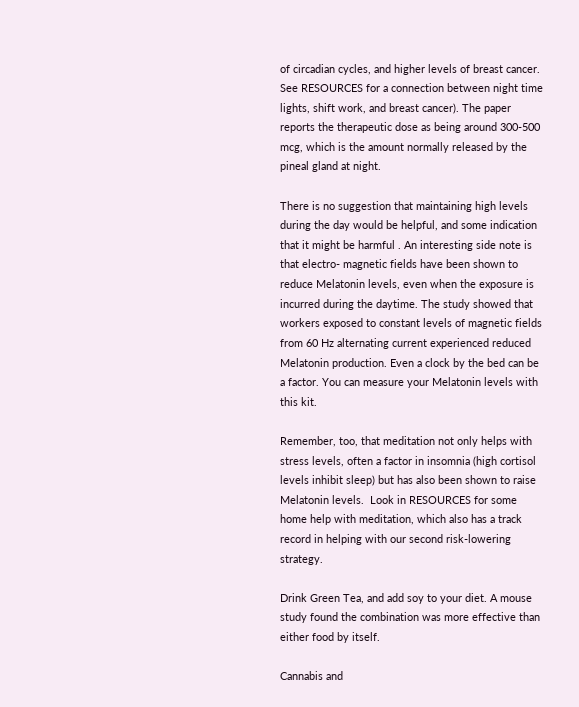of circadian cycles, and higher levels of breast cancer. See RESOURCES for a connection between night time lights, shift work, and breast cancer). The paper reports the therapeutic dose as being around 300-500 mcg, which is the amount normally released by the pineal gland at night.

There is no suggestion that maintaining high levels during the day would be helpful, and some indication that it might be harmful . An interesting side note is that electro- magnetic fields have been shown to reduce Melatonin levels, even when the exposure is incurred during the daytime. The study showed that workers exposed to constant levels of magnetic fields from 60 Hz alternating current experienced reduced Melatonin production. Even a clock by the bed can be a factor. You can measure your Melatonin levels with this kit.

Remember, too, that meditation not only helps with stress levels, often a factor in insomnia (high cortisol levels inhibit sleep) but has also been shown to raise Melatonin levels.  Look in RESOURCES for some home help with meditation, which also has a track record in helping with our second risk-lowering strategy.

Drink Green Tea, and add soy to your diet. A mouse study found the combination was more effective than either food by itself.

Cannabis and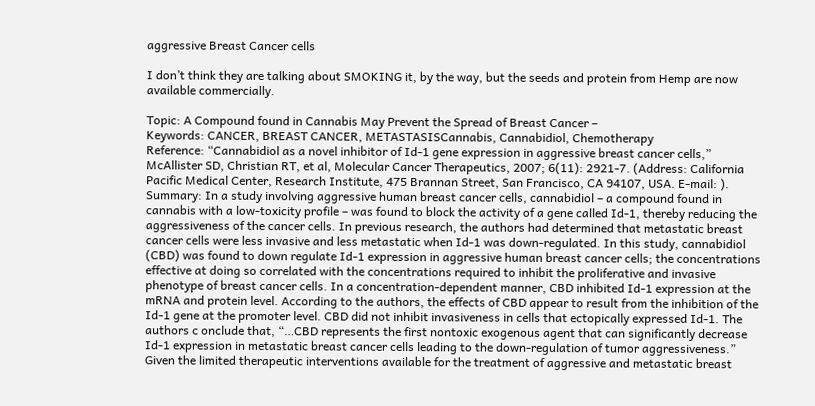aggressive Breast Cancer cells

I don’t think they are talking about SMOKING it, by the way, but the seeds and protein from Hemp are now available commercially.

Topic: A Compound found in Cannabis May Prevent the Spread of Breast Cancer –
Keywords: CANCER, BREAST CANCER, METASTASISCannabis, Cannabidiol, Chemotherapy
Reference: “Cannabidiol as a novel inhibitor of Id-1 gene expression in aggressive breast cancer cells,” McAllister SD, Christian RT, et al, Molecular Cancer Therapeutics, 2007; 6(11): 2921-7. (Address: California Pacific Medical Center, Research Institute, 475 Brannan Street, San Francisco, CA 94107, USA. E-mail: ).
Summary: In a study involving aggressive human breast cancer cells, cannabidiol – a compound found in cannabis with a low-toxicity profile – was found to block the activity of a gene called Id-1, thereby reducing the aggressiveness of the cancer cells. In previous research, the authors had determined that metastatic breast cancer cells were less invasive and less metastatic when Id-1 was down-regulated. In this study, cannabidiol (CBD) was found to down regulate Id-1 expression in aggressive human breast cancer cells; the concentrations effective at doing so correlated with the concentrations required to inhibit the proliferative and invasive phenotype of breast cancer cells. In a concentration-dependent manner, CBD inhibited Id-1 expression at the mRNA and protein level. According to the authors, the effects of CBD appear to result from the inhibition of the Id-1 gene at the promoter level. CBD did not inhibit invasiveness in cells that ectopically expressed Id-1. The authors c onclude that, “…CBD represents the first nontoxic exogenous agent that can significantly decrease Id-1 expression in metastatic breast cancer cells leading to the down-regulation of tumor aggressiveness.” Given the limited therapeutic interventions available for the treatment of aggressive and metastatic breast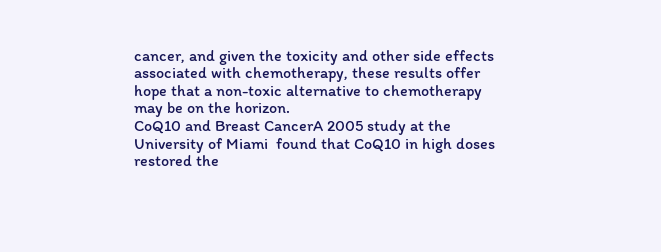cancer, and given the toxicity and other side effects associated with chemotherapy, these results offer hope that a non-toxic alternative to chemotherapy may be on the horizon.
CoQ10 and Breast CancerA 2005 study at the University of Miami  found that CoQ10 in high doses restored the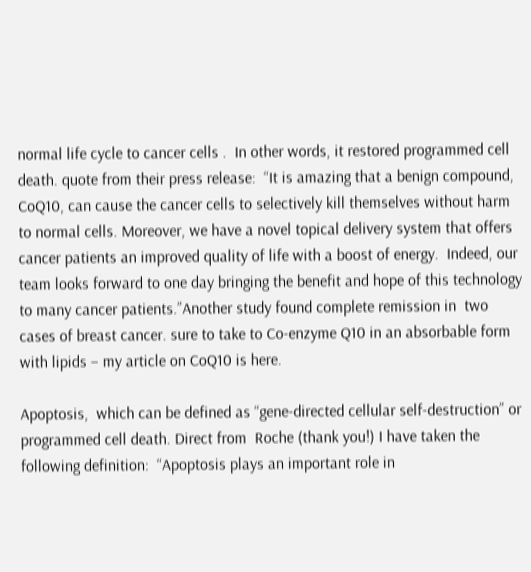normal life cycle to cancer cells .  In other words, it restored programmed cell death. quote from their press release:  “It is amazing that a benign compound, CoQ10, can cause the cancer cells to selectively kill themselves without harm to normal cells. Moreover, we have a novel topical delivery system that offers cancer patients an improved quality of life with a boost of energy.  Indeed, our team looks forward to one day bringing the benefit and hope of this technology to many cancer patients.”Another study found complete remission in  two cases of breast cancer. sure to take to Co-enzyme Q10 in an absorbable form with lipids – my article on CoQ10 is here.

Apoptosis,  which can be defined as “gene-directed cellular self-destruction” or programmed cell death. Direct from  Roche (thank you!) I have taken the following definition:  “Apoptosis plays an important role in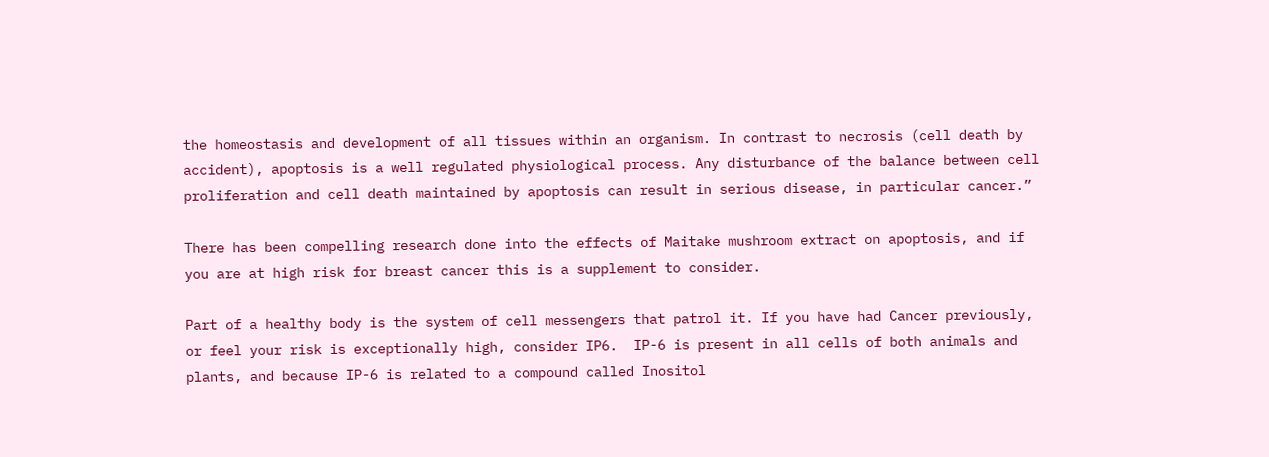the homeostasis and development of all tissues within an organism. In contrast to necrosis (cell death by accident), apoptosis is a well regulated physiological process. Any disturbance of the balance between cell proliferation and cell death maintained by apoptosis can result in serious disease, in particular cancer.”

There has been compelling research done into the effects of Maitake mushroom extract on apoptosis, and if you are at high risk for breast cancer this is a supplement to consider.

Part of a healthy body is the system of cell messengers that patrol it. If you have had Cancer previously, or feel your risk is exceptionally high, consider IP6.  IP-6 is present in all cells of both animals and plants, and because IP-6 is related to a compound called Inositol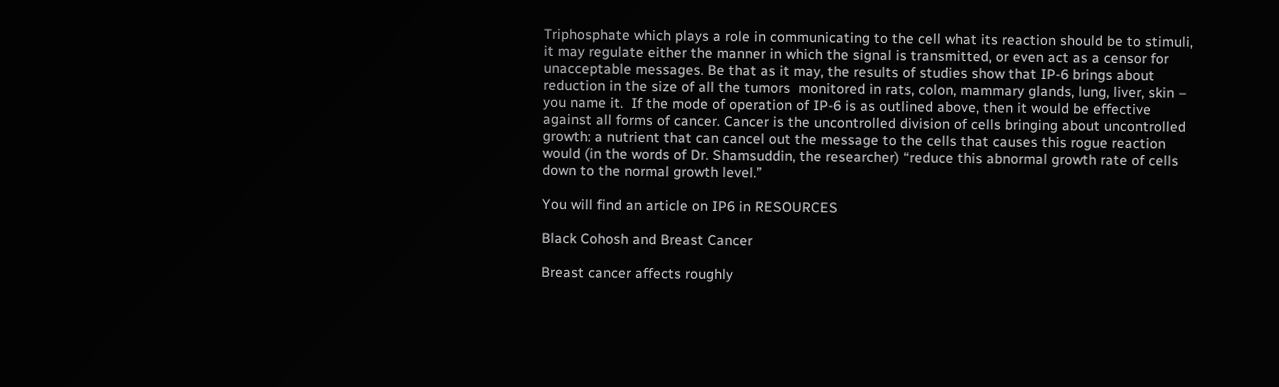Triphosphate which plays a role in communicating to the cell what its reaction should be to stimuli, it may regulate either the manner in which the signal is transmitted, or even act as a censor for unacceptable messages. Be that as it may, the results of studies show that IP-6 brings about reduction in the size of all the tumors  monitored in rats, colon, mammary glands, lung, liver, skin – you name it.  If the mode of operation of IP-6 is as outlined above, then it would be effective against all forms of cancer. Cancer is the uncontrolled division of cells bringing about uncontrolled growth: a nutrient that can cancel out the message to the cells that causes this rogue reaction would (in the words of Dr. Shamsuddin, the researcher) “reduce this abnormal growth rate of cells down to the normal growth level.”

You will find an article on IP6 in RESOURCES

Black Cohosh and Breast Cancer

Breast cancer affects roughly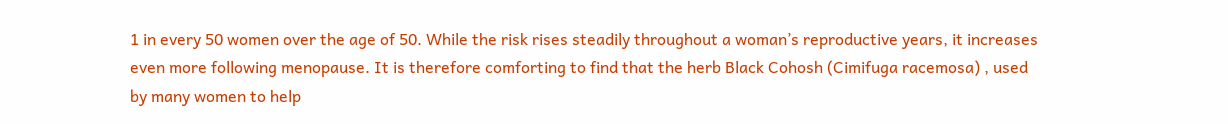1 in every 50 women over the age of 50. While the risk rises steadily throughout a woman’s reproductive years, it increases even more following menopause. It is therefore comforting to find that the herb Black Cohosh (Cimifuga racemosa) , used by many women to help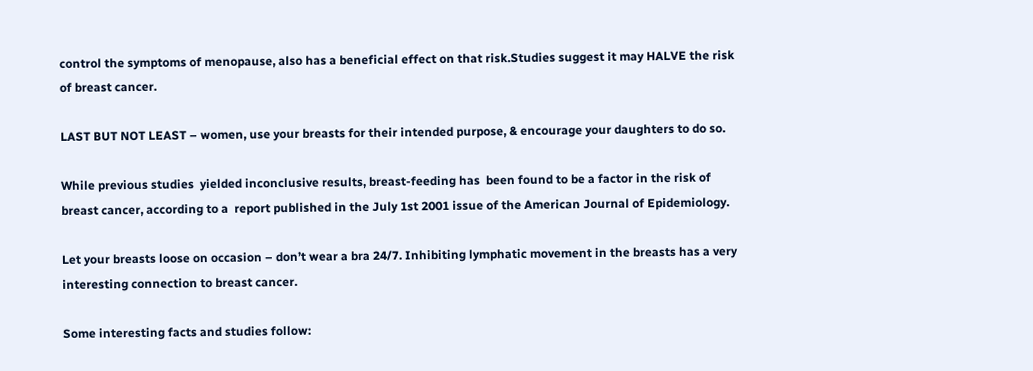control the symptoms of menopause, also has a beneficial effect on that risk.Studies suggest it may HALVE the risk of breast cancer.

LAST BUT NOT LEAST – women, use your breasts for their intended purpose, & encourage your daughters to do so.

While previous studies  yielded inconclusive results, breast-feeding has  been found to be a factor in the risk of breast cancer, according to a  report published in the July 1st 2001 issue of the American Journal of Epidemiology.

Let your breasts loose on occasion – don’t wear a bra 24/7. Inhibiting lymphatic movement in the breasts has a very interesting connection to breast cancer.

Some interesting facts and studies follow: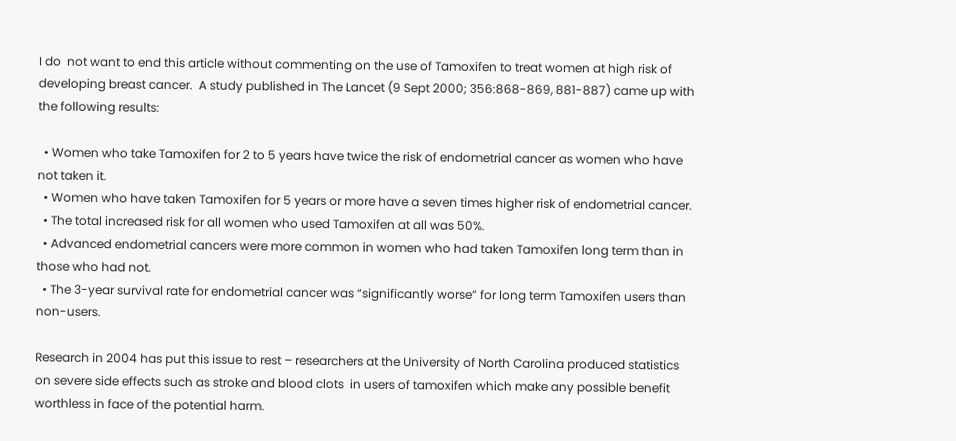I do  not want to end this article without commenting on the use of Tamoxifen to treat women at high risk of developing breast cancer.  A study published in The Lancet (9 Sept 2000; 356:868-869, 881-887) came up with the following results:

  • Women who take Tamoxifen for 2 to 5 years have twice the risk of endometrial cancer as women who have not taken it.
  • Women who have taken Tamoxifen for 5 years or more have a seven times higher risk of endometrial cancer.
  • The total increased risk for all women who used Tamoxifen at all was 50%.
  • Advanced endometrial cancers were more common in women who had taken Tamoxifen long term than in those who had not.
  • The 3-year survival rate for endometrial cancer was “significantly worse” for long term Tamoxifen users than non-users.

Research in 2004 has put this issue to rest – researchers at the University of North Carolina produced statistics on severe side effects such as stroke and blood clots  in users of tamoxifen which make any possible benefit worthless in face of the potential harm.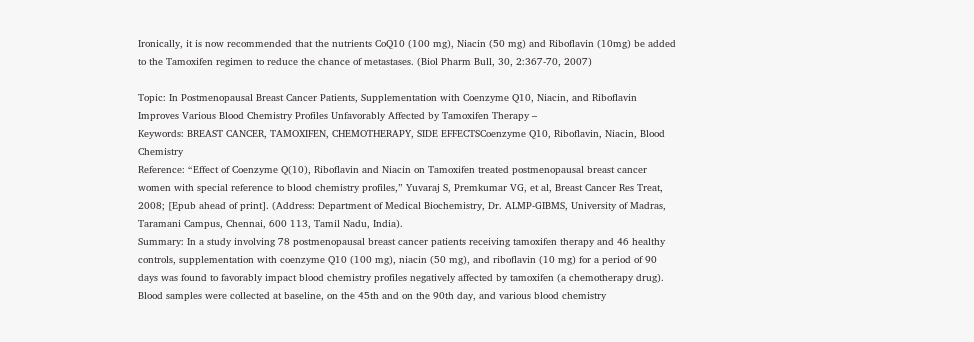Ironically, it is now recommended that the nutrients CoQ10 (100 mg), Niacin (50 mg) and Riboflavin (10mg) be added to the Tamoxifen regimen to reduce the chance of metastases. (Biol Pharm Bull, 30, 2:367-70, 2007)

Topic: In Postmenopausal Breast Cancer Patients, Supplementation with Coenzyme Q10, Niacin, and Riboflavin Improves Various Blood Chemistry Profiles Unfavorably Affected by Tamoxifen Therapy –
Keywords: BREAST CANCER, TAMOXIFEN, CHEMOTHERAPY, SIDE EFFECTSCoenzyme Q10, Riboflavin, Niacin, Blood Chemistry
Reference: “Effect of Coenzyme Q(10), Riboflavin and Niacin on Tamoxifen treated postmenopausal breast cancer women with special reference to blood chemistry profiles,” Yuvaraj S, Premkumar VG, et al, Breast Cancer Res Treat, 2008; [Epub ahead of print]. (Address: Department of Medical Biochemistry, Dr. ALMP-GIBMS, University of Madras, Taramani Campus, Chennai, 600 113, Tamil Nadu, India).
Summary: In a study involving 78 postmenopausal breast cancer patients receiving tamoxifen therapy and 46 healthy controls, supplementation with coenzyme Q10 (100 mg), niacin (50 mg), and riboflavin (10 mg) for a period of 90 days was found to favorably impact blood chemistry profiles negatively affected by tamoxifen (a chemotherapy drug). Blood samples were collected at baseline, on the 45th and on the 90th day, and various blood chemistry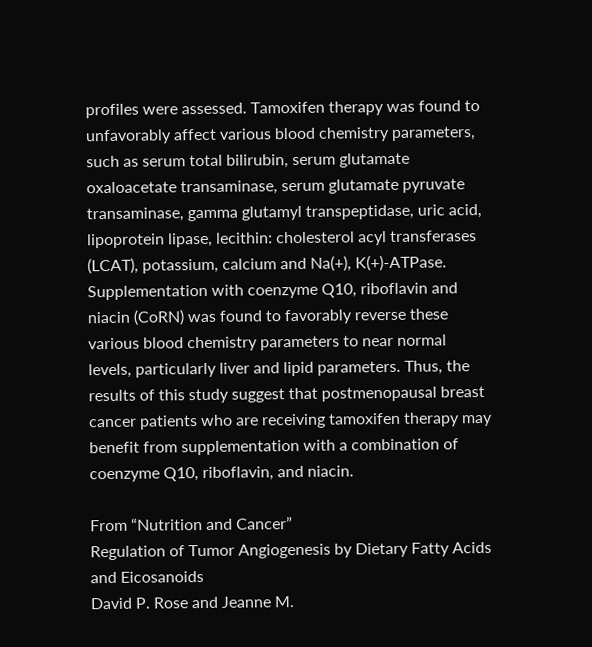profiles were assessed. Tamoxifen therapy was found to unfavorably affect various blood chemistry parameters, such as serum total bilirubin, serum glutamate oxaloacetate transaminase, serum glutamate pyruvate transaminase, gamma glutamyl transpeptidase, uric acid, lipoprotein lipase, lecithin: cholesterol acyl transferases (LCAT), potassium, calcium and Na(+), K(+)-ATPase. Supplementation with coenzyme Q10, riboflavin and niacin (CoRN) was found to favorably reverse these various blood chemistry parameters to near normal levels, particularly liver and lipid parameters. Thus, the results of this study suggest that postmenopausal breast cancer patients who are receiving tamoxifen therapy may benefit from supplementation with a combination of coenzyme Q10, riboflavin, and niacin.

From “Nutrition and Cancer”
Regulation of Tumor Angiogenesis by Dietary Fatty Acids and Eicosanoids
David P. Rose and Jeanne M.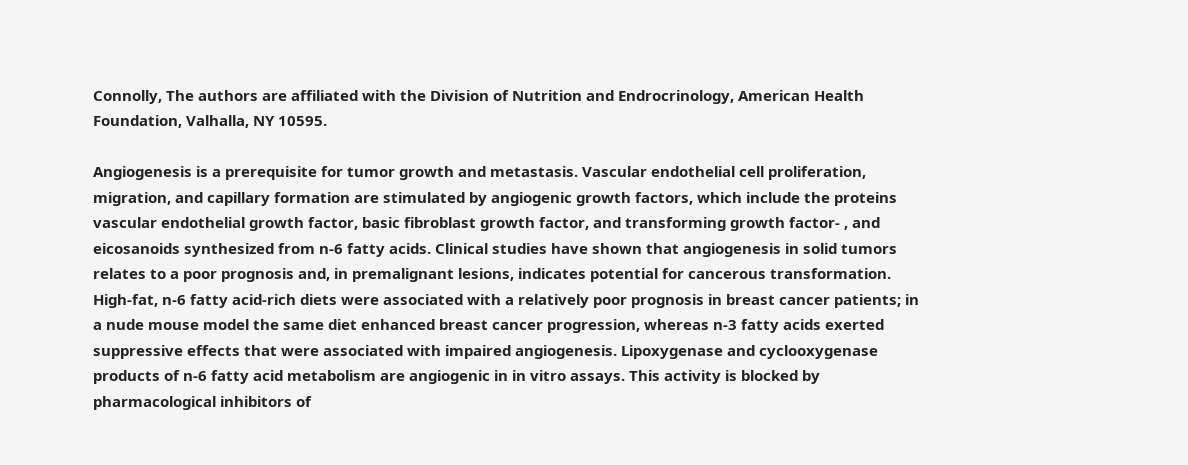Connolly, The authors are affiliated with the Division of Nutrition and Endrocrinology, American Health Foundation, Valhalla, NY 10595.

Angiogenesis is a prerequisite for tumor growth and metastasis. Vascular endothelial cell proliferation, migration, and capillary formation are stimulated by angiogenic growth factors, which include the proteins vascular endothelial growth factor, basic fibroblast growth factor, and transforming growth factor- , and eicosanoids synthesized from n-6 fatty acids. Clinical studies have shown that angiogenesis in solid tumors relates to a poor prognosis and, in premalignant lesions, indicates potential for cancerous transformation. High-fat, n-6 fatty acid-rich diets were associated with a relatively poor prognosis in breast cancer patients; in a nude mouse model the same diet enhanced breast cancer progression, whereas n-3 fatty acids exerted suppressive effects that were associated with impaired angiogenesis. Lipoxygenase and cyclooxygenase products of n-6 fatty acid metabolism are angiogenic in in vitro assays. This activity is blocked by pharmacological inhibitors of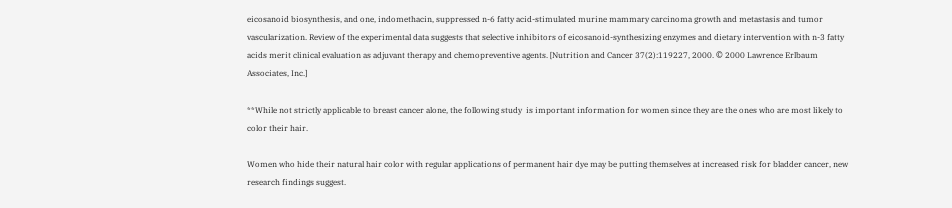eicosanoid biosynthesis, and one, indomethacin, suppressed n-6 fatty acid-stimulated murine mammary carcinoma growth and metastasis and tumor vascularization. Review of the experimental data suggests that selective inhibitors of eicosanoid-synthesizing enzymes and dietary intervention with n-3 fatty acids merit clinical evaluation as adjuvant therapy and chemopreventive agents. [Nutrition and Cancer 37(2):119227, 2000. © 2000 Lawrence Erlbaum Associates, Inc.]

**While not strictly applicable to breast cancer alone, the following study  is important information for women since they are the ones who are most likely to color their hair.

Women who hide their natural hair color with regular applications of permanent hair dye may be putting themselves at increased risk for bladder cancer, new research findings suggest.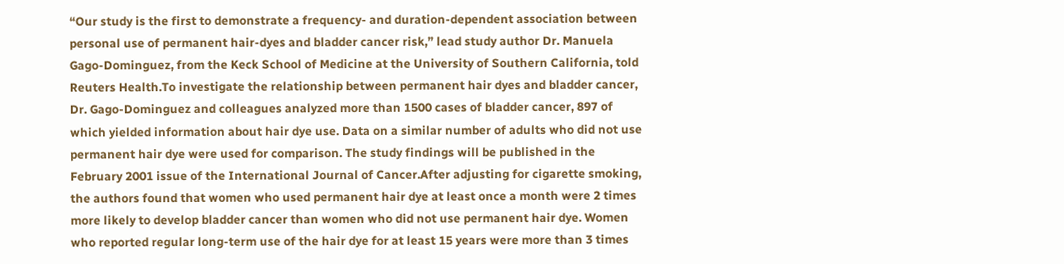“Our study is the first to demonstrate a frequency- and duration-dependent association between personal use of permanent hair-dyes and bladder cancer risk,” lead study author Dr. Manuela Gago-Dominguez, from the Keck School of Medicine at the University of Southern California, told Reuters Health.To investigate the relationship between permanent hair dyes and bladder cancer, Dr. Gago-Dominguez and colleagues analyzed more than 1500 cases of bladder cancer, 897 of which yielded information about hair dye use. Data on a similar number of adults who did not use permanent hair dye were used for comparison. The study findings will be published in the February 2001 issue of the International Journal of Cancer.After adjusting for cigarette smoking, the authors found that women who used permanent hair dye at least once a month were 2 times more likely to develop bladder cancer than women who did not use permanent hair dye. Women who reported regular long-term use of the hair dye for at least 15 years were more than 3 times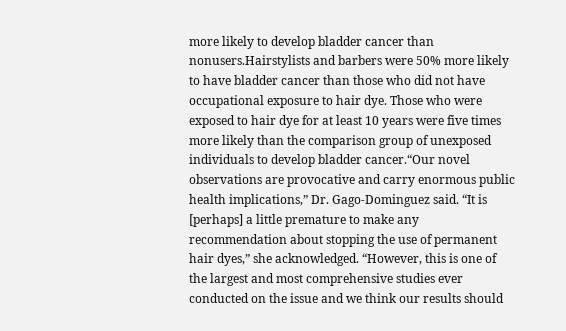more likely to develop bladder cancer than nonusers.Hairstylists and barbers were 50% more likely to have bladder cancer than those who did not have occupational exposure to hair dye. Those who were exposed to hair dye for at least 10 years were five times more likely than the comparison group of unexposed individuals to develop bladder cancer.“Our novel observations are provocative and carry enormous public health implications,” Dr. Gago-Dominguez said. “It is [perhaps] a little premature to make any recommendation about stopping the use of permanent hair dyes,” she acknowledged. “However, this is one of the largest and most comprehensive studies ever conducted on the issue and we think our results should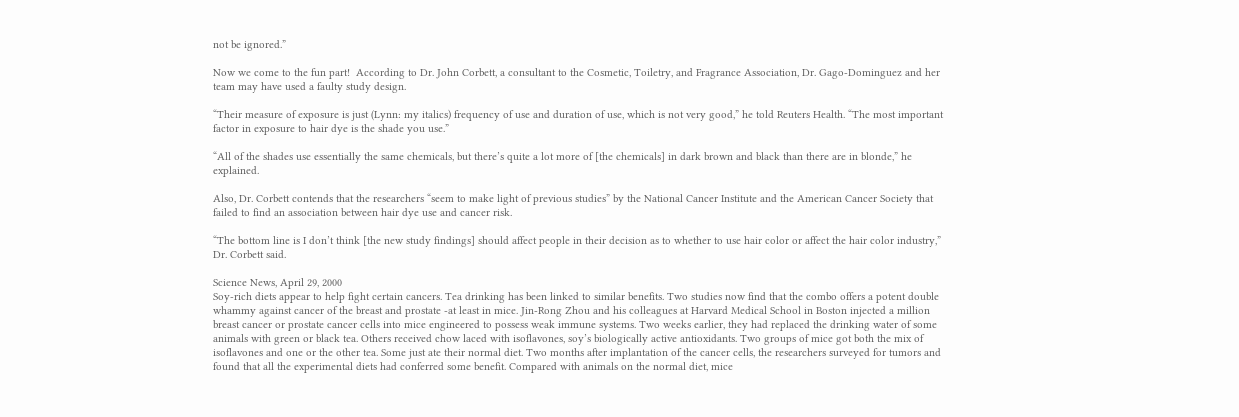not be ignored.”

Now we come to the fun part!  According to Dr. John Corbett, a consultant to the Cosmetic, Toiletry, and Fragrance Association, Dr. Gago-Dominguez and her team may have used a faulty study design.

“Their measure of exposure is just (Lynn: my italics) frequency of use and duration of use, which is not very good,” he told Reuters Health. “The most important factor in exposure to hair dye is the shade you use.”

“All of the shades use essentially the same chemicals, but there’s quite a lot more of [the chemicals] in dark brown and black than there are in blonde,” he explained.

Also, Dr. Corbett contends that the researchers “seem to make light of previous studies” by the National Cancer Institute and the American Cancer Society that failed to find an association between hair dye use and cancer risk.

“The bottom line is I don’t think [the new study findings] should affect people in their decision as to whether to use hair color or affect the hair color industry,” Dr. Corbett said.

Science News, April 29, 2000
Soy-rich diets appear to help fight certain cancers. Tea drinking has been linked to similar benefits. Two studies now find that the combo offers a potent double whammy against cancer of the breast and prostate -at least in mice. Jin-Rong Zhou and his colleagues at Harvard Medical School in Boston injected a million breast cancer or prostate cancer cells into mice engineered to possess weak immune systems. Two weeks earlier, they had replaced the drinking water of some animals with green or black tea. Others received chow laced with isoflavones, soy’s biologically active antioxidants. Two groups of mice got both the mix of isoflavones and one or the other tea. Some just ate their normal diet. Two months after implantation of the cancer cells, the researchers surveyed for tumors and found that all the experimental diets had conferred some benefit. Compared with animals on the normal diet, mice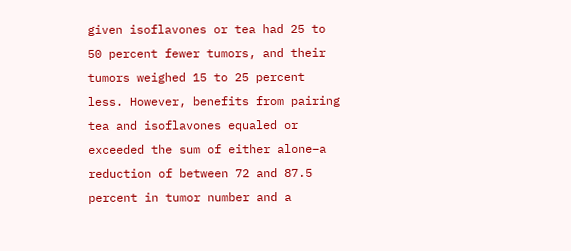given isoflavones or tea had 25 to 50 percent fewer tumors, and their tumors weighed 15 to 25 percent less. However, benefits from pairing tea and isoflavones equaled or exceeded the sum of either alone–a reduction of between 72 and 87.5 percent in tumor number and a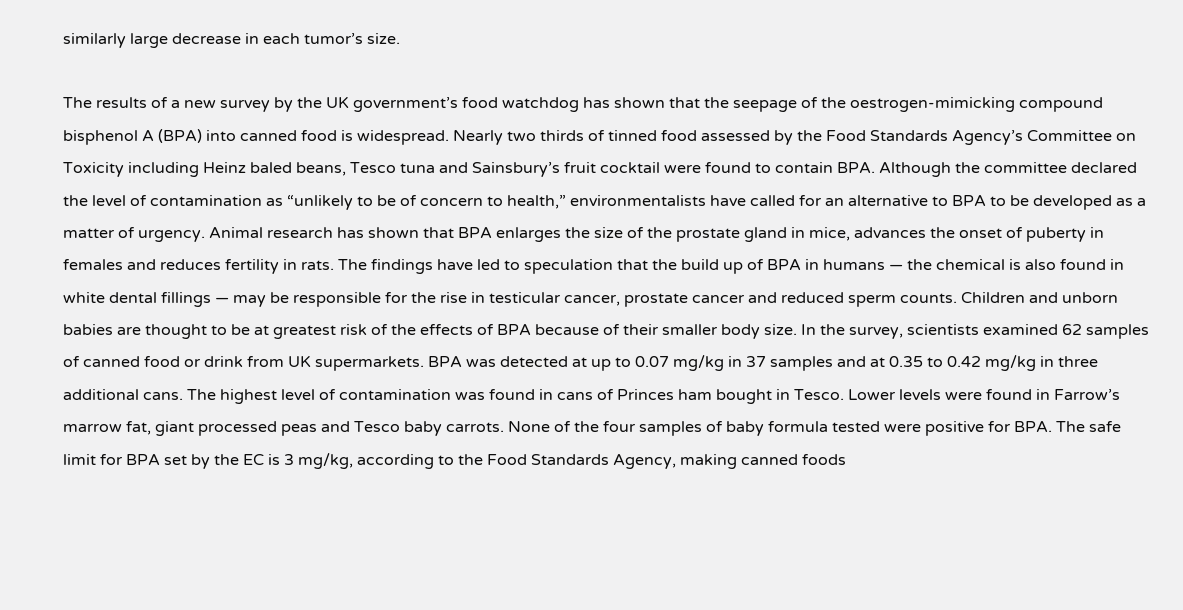similarly large decrease in each tumor’s size.

The results of a new survey by the UK government’s food watchdog has shown that the seepage of the oestrogen-mimicking compound bisphenol A (BPA) into canned food is widespread. Nearly two thirds of tinned food assessed by the Food Standards Agency’s Committee on Toxicity including Heinz baled beans, Tesco tuna and Sainsbury’s fruit cocktail were found to contain BPA. Although the committee declared the level of contamination as “unlikely to be of concern to health,” environmentalists have called for an alternative to BPA to be developed as a matter of urgency. Animal research has shown that BPA enlarges the size of the prostate gland in mice, advances the onset of puberty in females and reduces fertility in rats. The findings have led to speculation that the build up of BPA in humans — the chemical is also found in white dental fillings — may be responsible for the rise in testicular cancer, prostate cancer and reduced sperm counts. Children and unborn babies are thought to be at greatest risk of the effects of BPA because of their smaller body size. In the survey, scientists examined 62 samples of canned food or drink from UK supermarkets. BPA was detected at up to 0.07 mg/kg in 37 samples and at 0.35 to 0.42 mg/kg in three additional cans. The highest level of contamination was found in cans of Princes ham bought in Tesco. Lower levels were found in Farrow’s marrow fat, giant processed peas and Tesco baby carrots. None of the four samples of baby formula tested were positive for BPA. The safe limit for BPA set by the EC is 3 mg/kg, according to the Food Standards Agency, making canned foods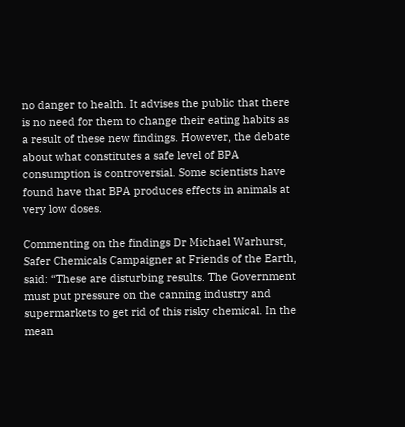no danger to health. It advises the public that there is no need for them to change their eating habits as a result of these new findings. However, the debate about what constitutes a safe level of BPA consumption is controversial. Some scientists have found have that BPA produces effects in animals at very low doses.

Commenting on the findings Dr Michael Warhurst, Safer Chemicals Campaigner at Friends of the Earth, said: “These are disturbing results. The Government must put pressure on the canning industry and supermarkets to get rid of this risky chemical. In the mean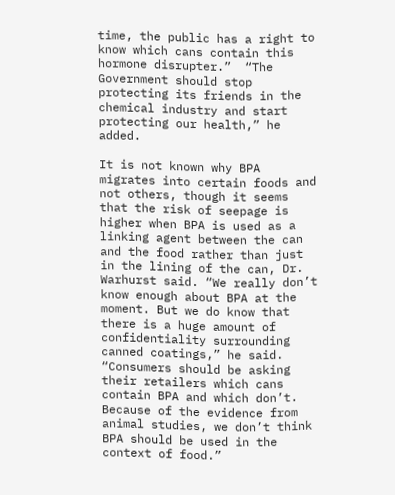time, the public has a right to know which cans contain this hormone disrupter.”  “The Government should stop protecting its friends in the chemical industry and start protecting our health,” he added.

It is not known why BPA migrates into certain foods and not others, though it seems that the risk of seepage is higher when BPA is used as a linking agent between the can and the food rather than just in the lining of the can, Dr. Warhurst said. “We really don’t know enough about BPA at the moment. But we do know that there is a huge amount of confidentiality surrounding canned coatings,” he said. “Consumers should be asking their retailers which cans contain BPA and which don’t. Because of the evidence from animal studies, we don’t think BPA should be used in the context of food.”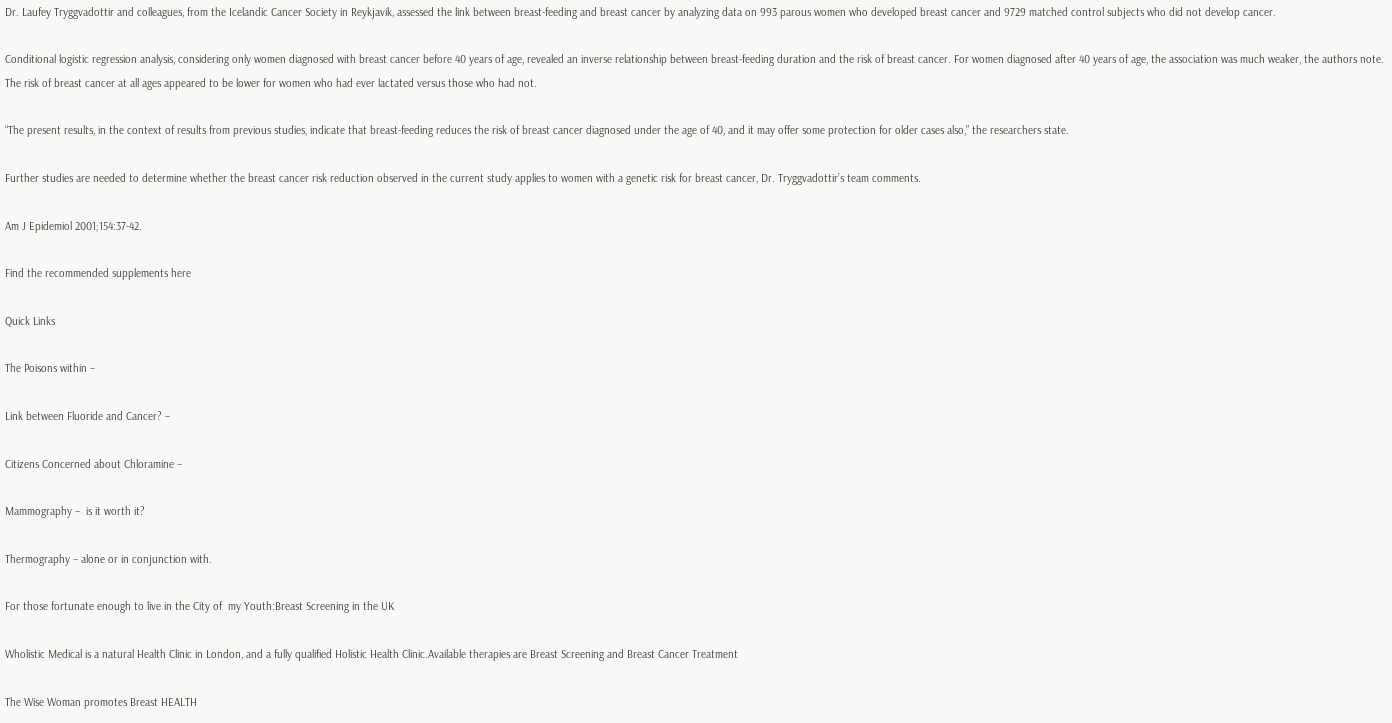Dr. Laufey Tryggvadottir and colleagues, from the Icelandic Cancer Society in Reykjavik, assessed the link between breast-feeding and breast cancer by analyzing data on 993 parous women who developed breast cancer and 9729 matched control subjects who did not develop cancer.

Conditional logistic regression analysis, considering only women diagnosed with breast cancer before 40 years of age, revealed an inverse relationship between breast-feeding duration and the risk of breast cancer. For women diagnosed after 40 years of age, the association was much weaker, the authors note. The risk of breast cancer at all ages appeared to be lower for women who had ever lactated versus those who had not.

“The present results, in the context of results from previous studies, indicate that breast-feeding reduces the risk of breast cancer diagnosed under the age of 40, and it may offer some protection for older cases also,” the researchers state.

Further studies are needed to determine whether the breast cancer risk reduction observed in the current study applies to women with a genetic risk for breast cancer, Dr. Tryggvadottir’s team comments.

Am J Epidemiol 2001;154:37-42.

Find the recommended supplements here

Quick Links

The Poisons within –

Link between Fluoride and Cancer? –

Citizens Concerned about Chloramine –

Mammography –  is it worth it?

Thermography – alone or in conjunction with.

For those fortunate enough to live in the City of  my Youth:Breast Screening in the UK

Wholistic Medical is a natural Health Clinic in London, and a fully qualified Holistic Health Clinic.Available therapies are Breast Screening and Breast Cancer Treatment

The Wise Woman promotes Breast HEALTH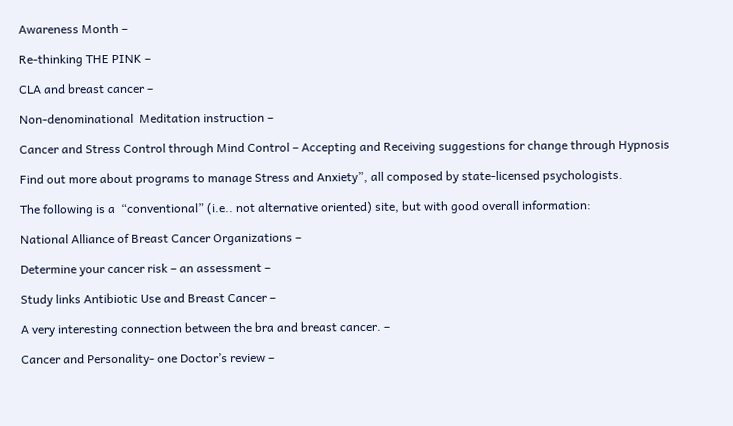Awareness Month –

Re-thinking THE PINK –

CLA and breast cancer –

Non-denominational  Meditation instruction –

Cancer and Stress Control through Mind Control – Accepting and Receiving suggestions for change through Hypnosis

Find out more about programs to manage Stress and Anxiety”, all composed by state-licensed psychologists.

The following is a  “conventional” (i.e.. not alternative oriented) site, but with good overall information:

National Alliance of Breast Cancer Organizations –

Determine your cancer risk – an assessment –

Study links Antibiotic Use and Breast Cancer –

A very interesting connection between the bra and breast cancer. –

Cancer and Personality- one Doctor’s review –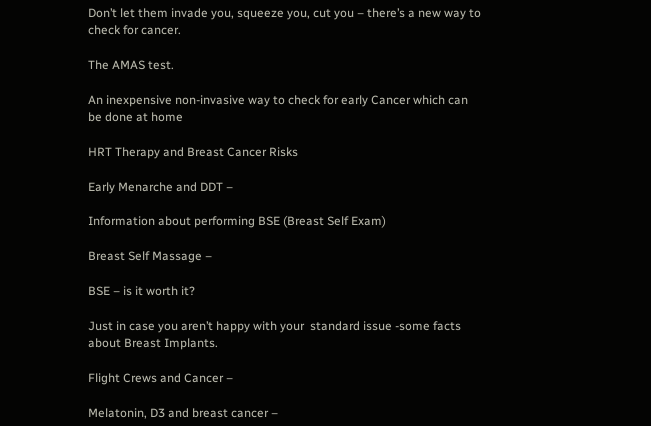Don’t let them invade you, squeeze you, cut you – there’s a new way to check for cancer.

The AMAS test.

An inexpensive non-invasive way to check for early Cancer which can be done at home

HRT Therapy and Breast Cancer Risks

Early Menarche and DDT –

Information about performing BSE (Breast Self Exam)

Breast Self Massage –

BSE – is it worth it?

Just in case you aren’t happy with your  standard issue -some facts about Breast Implants.

Flight Crews and Cancer –

Melatonin, D3 and breast cancer –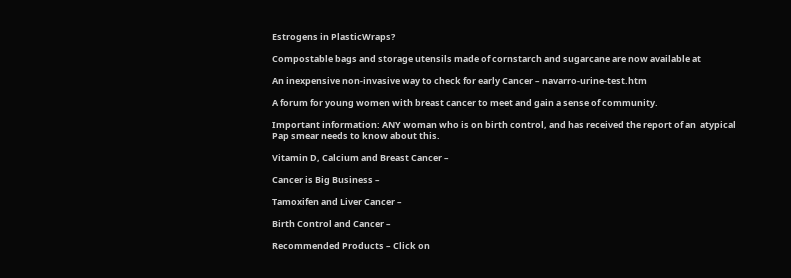Estrogens in PlasticWraps?

Compostable bags and storage utensils made of cornstarch and sugarcane are now available at

An inexpensive non-invasive way to check for early Cancer – navarro-urine-test.htm

A forum for young women with breast cancer to meet and gain a sense of community.

Important information: ANY woman who is on birth control, and has received the report of an  atypical Pap smear needs to know about this.

Vitamin D, Calcium and Breast Cancer –

Cancer is Big Business –

Tamoxifen and Liver Cancer –

Birth Control and Cancer –

Recommended Products – Click on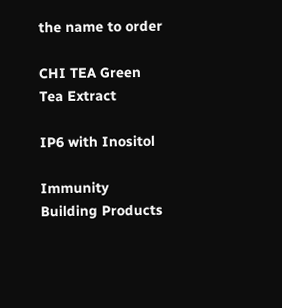the name to order

CHI TEA Green Tea Extract

IP6 with Inositol

Immunity Building Products